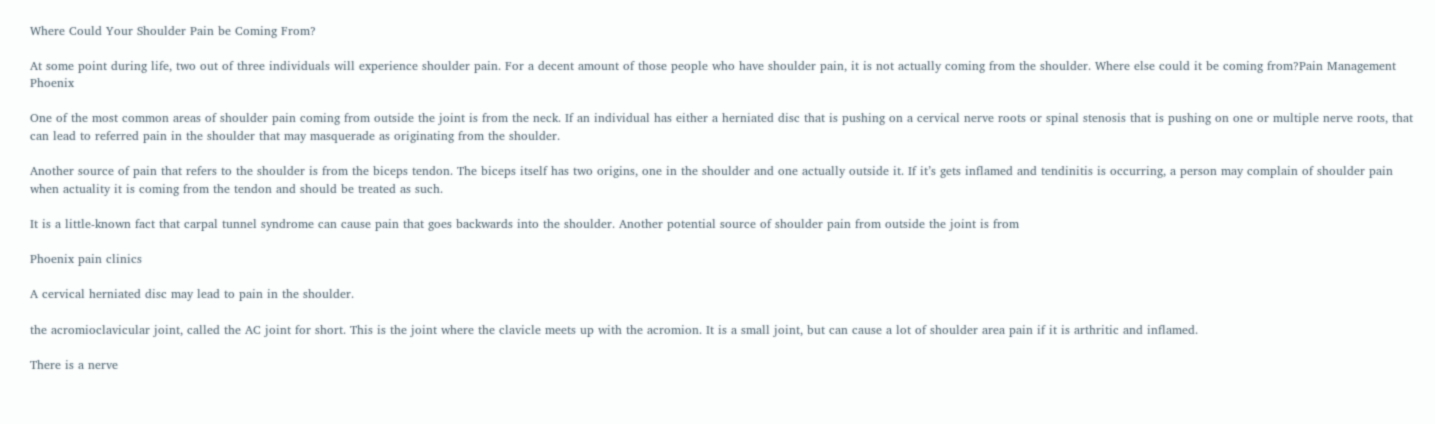Where Could Your Shoulder Pain be Coming From?

At some point during life, two out of three individuals will experience shoulder pain. For a decent amount of those people who have shoulder pain, it is not actually coming from the shoulder. Where else could it be coming from?Pain Management Phoenix

One of the most common areas of shoulder pain coming from outside the joint is from the neck. If an individual has either a herniated disc that is pushing on a cervical nerve roots or spinal stenosis that is pushing on one or multiple nerve roots, that can lead to referred pain in the shoulder that may masquerade as originating from the shoulder.

Another source of pain that refers to the shoulder is from the biceps tendon. The biceps itself has two origins, one in the shoulder and one actually outside it. If it’s gets inflamed and tendinitis is occurring, a person may complain of shoulder pain when actuality it is coming from the tendon and should be treated as such.

It is a little-known fact that carpal tunnel syndrome can cause pain that goes backwards into the shoulder. Another potential source of shoulder pain from outside the joint is from

Phoenix pain clinics

A cervical herniated disc may lead to pain in the shoulder.

the acromioclavicular joint, called the AC joint for short. This is the joint where the clavicle meets up with the acromion. It is a small joint, but can cause a lot of shoulder area pain if it is arthritic and inflamed.

There is a nerve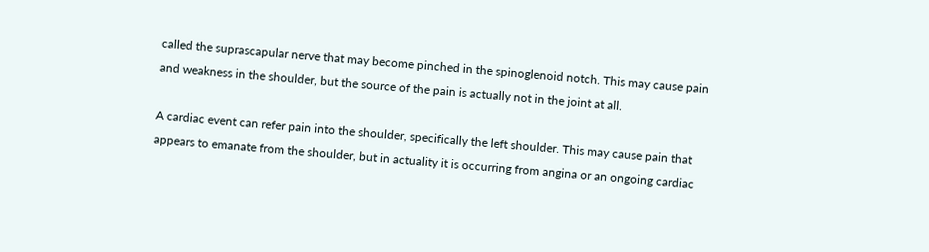called the suprascapular nerve that may become pinched in the spinoglenoid notch. This may cause pain and weakness in the shoulder, but the source of the pain is actually not in the joint at all.

A cardiac event can refer pain into the shoulder, specifically the left shoulder. This may cause pain that appears to emanate from the shoulder, but in actuality it is occurring from angina or an ongoing cardiac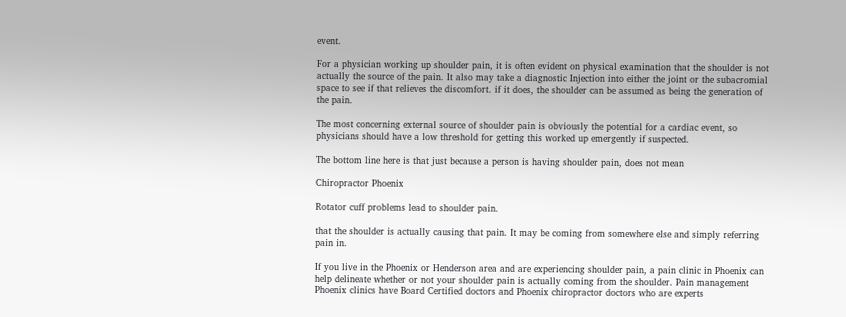event.

For a physician working up shoulder pain, it is often evident on physical examination that the shoulder is not actually the source of the pain. It also may take a diagnostic Injection into either the joint or the subacromial space to see if that relieves the discomfort. if it does, the shoulder can be assumed as being the generation of the pain.

The most concerning external source of shoulder pain is obviously the potential for a cardiac event, so physicians should have a low threshold for getting this worked up emergently if suspected.

The bottom line here is that just because a person is having shoulder pain, does not mean

Chiropractor Phoenix

Rotator cuff problems lead to shoulder pain.

that the shoulder is actually causing that pain. It may be coming from somewhere else and simply referring pain in.

If you live in the Phoenix or Henderson area and are experiencing shoulder pain, a pain clinic in Phoenix can help delineate whether or not your shoulder pain is actually coming from the shoulder. Pain management Phoenix clinics have Board Certified doctors and Phoenix chiropractor doctors who are experts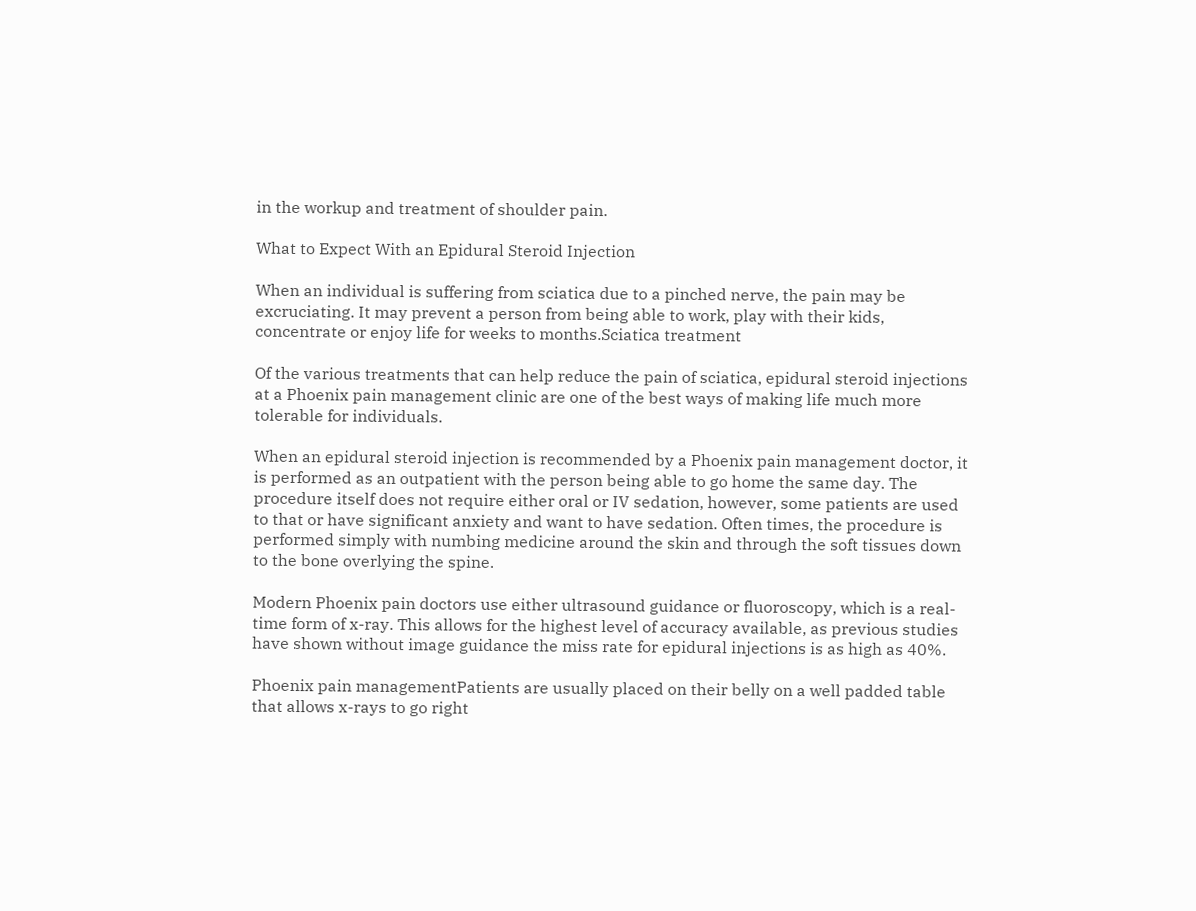in the workup and treatment of shoulder pain.

What to Expect With an Epidural Steroid Injection

When an individual is suffering from sciatica due to a pinched nerve, the pain may be excruciating. It may prevent a person from being able to work, play with their kids, concentrate or enjoy life for weeks to months.Sciatica treatment

Of the various treatments that can help reduce the pain of sciatica, epidural steroid injections at a Phoenix pain management clinic are one of the best ways of making life much more tolerable for individuals.

When an epidural steroid injection is recommended by a Phoenix pain management doctor, it is performed as an outpatient with the person being able to go home the same day. The procedure itself does not require either oral or IV sedation, however, some patients are used to that or have significant anxiety and want to have sedation. Often times, the procedure is performed simply with numbing medicine around the skin and through the soft tissues down to the bone overlying the spine.

Modern Phoenix pain doctors use either ultrasound guidance or fluoroscopy, which is a real-time form of x-ray. This allows for the highest level of accuracy available, as previous studies have shown without image guidance the miss rate for epidural injections is as high as 40%.

Phoenix pain managementPatients are usually placed on their belly on a well padded table that allows x-rays to go right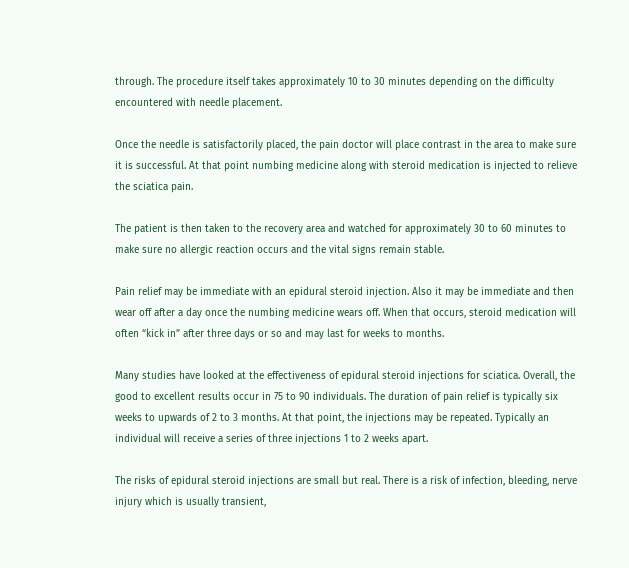through. The procedure itself takes approximately 10 to 30 minutes depending on the difficulty encountered with needle placement.

Once the needle is satisfactorily placed, the pain doctor will place contrast in the area to make sure it is successful. At that point numbing medicine along with steroid medication is injected to relieve the sciatica pain.

The patient is then taken to the recovery area and watched for approximately 30 to 60 minutes to make sure no allergic reaction occurs and the vital signs remain stable.

Pain relief may be immediate with an epidural steroid injection. Also it may be immediate and then wear off after a day once the numbing medicine wears off. When that occurs, steroid medication will often “kick in” after three days or so and may last for weeks to months.

Many studies have looked at the effectiveness of epidural steroid injections for sciatica. Overall, the good to excellent results occur in 75 to 90 individuals. The duration of pain relief is typically six weeks to upwards of 2 to 3 months. At that point, the injections may be repeated. Typically an individual will receive a series of three injections 1 to 2 weeks apart.

The risks of epidural steroid injections are small but real. There is a risk of infection, bleeding, nerve injury which is usually transient,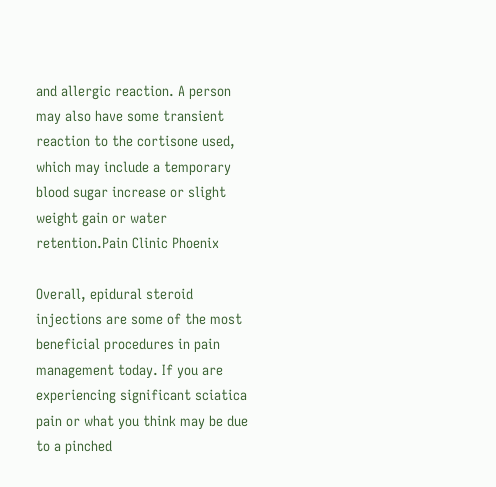and allergic reaction. A person may also have some transient reaction to the cortisone used, which may include a temporary blood sugar increase or slight weight gain or water retention.Pain Clinic Phoenix

Overall, epidural steroid injections are some of the most beneficial procedures in pain management today. If you are experiencing significant sciatica pain or what you think may be due to a pinched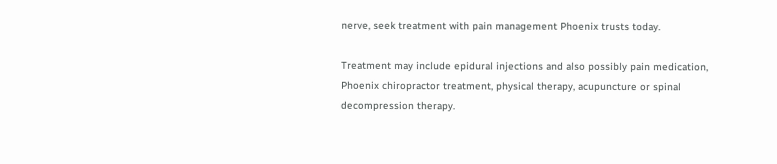nerve, seek treatment with pain management Phoenix trusts today.

Treatment may include epidural injections and also possibly pain medication, Phoenix chiropractor treatment, physical therapy, acupuncture or spinal decompression therapy.